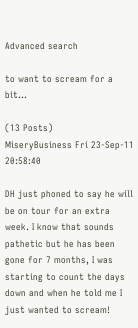Advanced search

to want to scream for a bit...

(13 Posts)
MiseryBusiness Fri 23-Sep-11 20:58:40

DH just phoned to say he will be on tour for an extra week. I know that sounds pathetic but he has been gone for 7 months, I was starting to count the days down and when he told me I just wanted to scream!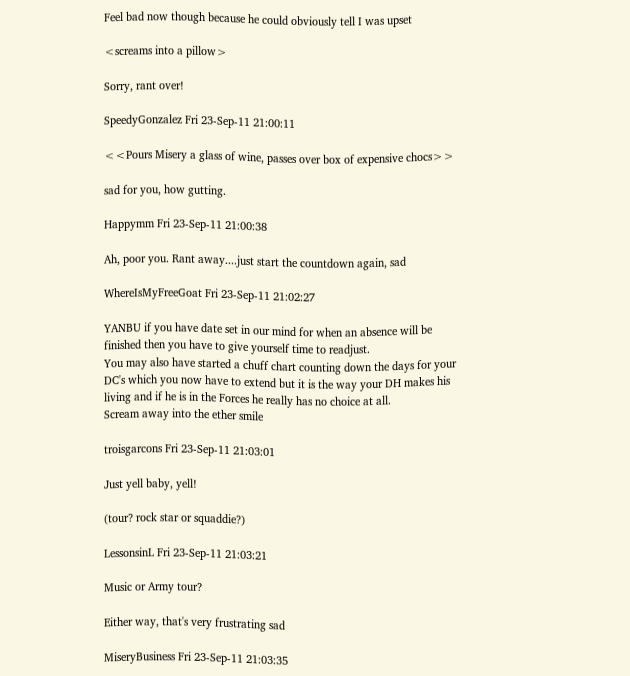Feel bad now though because he could obviously tell I was upset

<screams into a pillow>

Sorry, rant over!

SpeedyGonzalez Fri 23-Sep-11 21:00:11

<<Pours Misery a glass of wine, passes over box of expensive chocs>>

sad for you, how gutting.

Happymm Fri 23-Sep-11 21:00:38

Ah, poor you. Rant away....just start the countdown again, sad

WhereIsMyFreeGoat Fri 23-Sep-11 21:02:27

YANBU if you have date set in our mind for when an absence will be finished then you have to give yourself time to readjust.
You may also have started a chuff chart counting down the days for your DC's which you now have to extend but it is the way your DH makes his living and if he is in the Forces he really has no choice at all.
Scream away into the ether smile

troisgarcons Fri 23-Sep-11 21:03:01

Just yell baby, yell!

(tour? rock star or squaddie?)

LessonsinL Fri 23-Sep-11 21:03:21

Music or Army tour?

Either way, that's very frustrating sad

MiseryBusiness Fri 23-Sep-11 21:03:35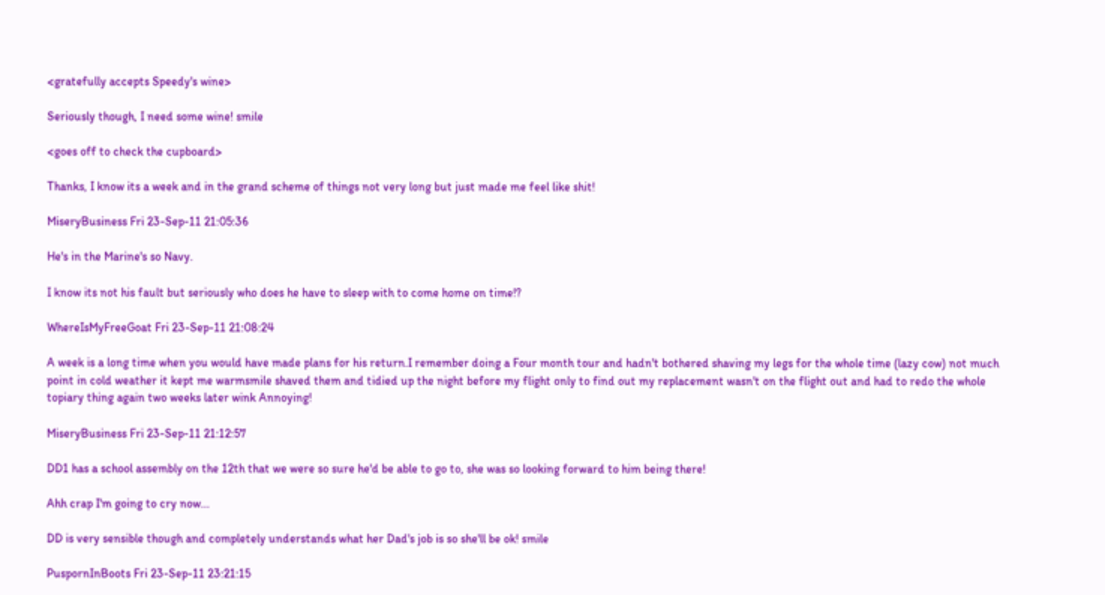<gratefully accepts Speedy's wine>

Seriously though, I need some wine! smile

<goes off to check the cupboard>

Thanks, I know its a week and in the grand scheme of things not very long but just made me feel like shit!

MiseryBusiness Fri 23-Sep-11 21:05:36

He's in the Marine's so Navy.

I know its not his fault but seriously who does he have to sleep with to come home on time!?

WhereIsMyFreeGoat Fri 23-Sep-11 21:08:24

A week is a long time when you would have made plans for his return.I remember doing a Four month tour and hadn't bothered shaving my legs for the whole time (lazy cow) not much point in cold weather it kept me warmsmile shaved them and tidied up the night before my flight only to find out my replacement wasn't on the flight out and had to redo the whole topiary thing again two weeks later wink Annoying!

MiseryBusiness Fri 23-Sep-11 21:12:57

DD1 has a school assembly on the 12th that we were so sure he'd be able to go to, she was so looking forward to him being there!

Ahh crap I'm going to cry now...

DD is very sensible though and completely understands what her Dad's job is so she'll be ok! smile

PuspornInBoots Fri 23-Sep-11 23:21:15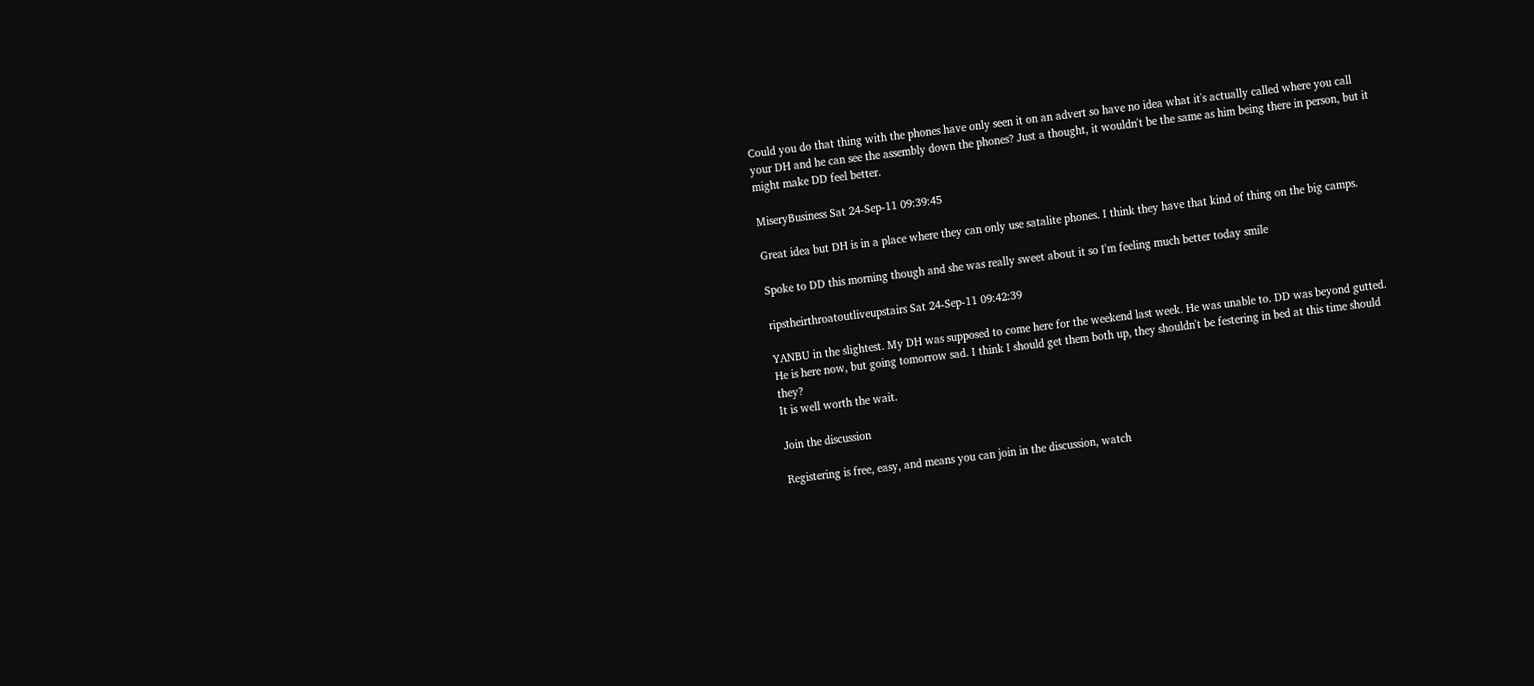Could you do that thing with the phones have only seen it on an advert so have no idea what it's actually called where you call your DH and he can see the assembly down the phones? Just a thought, it wouldn't be the same as him being there in person, but it might make DD feel better.

MiseryBusiness Sat 24-Sep-11 09:39:45

Great idea but DH is in a place where they can only use satalite phones. I think they have that kind of thing on the big camps.

Spoke to DD this morning though and she was really sweet about it so I'm feeling much better today smile

ripstheirthroatoutliveupstairs Sat 24-Sep-11 09:42:39

YANBU in the slightest. My DH was supposed to come here for the weekend last week. He was unable to. DD was beyond gutted.
He is here now, but going tomorrow sad. I think I should get them both up, they shouldn't be festering in bed at this time should they?
It is well worth the wait.

Join the discussion

Registering is free, easy, and means you can join in the discussion, watch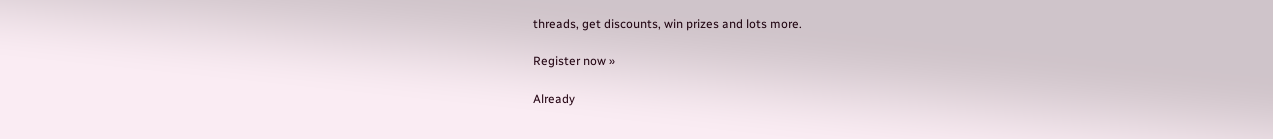threads, get discounts, win prizes and lots more.

Register now »

Already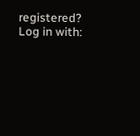registered? Log in with: